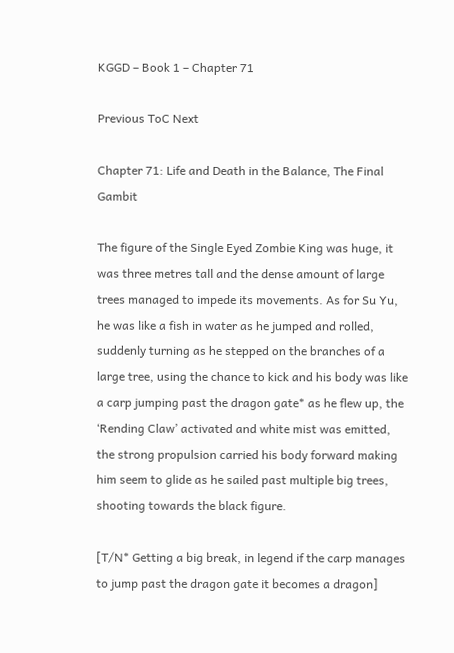KGGD – Book 1 – Chapter 71

Previous ToC Next

Chapter 71: Life and Death in the Balance, The Final Gambit

The figure of the Single Eyed Zombie King was huge, it was three metres tall and the dense amount of large trees managed to impede its movements. As for Su Yu, he was like a fish in water as he jumped and rolled, suddenly turning as he stepped on the branches of a large tree, using the chance to kick and his body was like a carp jumping past the dragon gate* as he flew up, the ‘Rending Claw’ activated and white mist was emitted, the strong propulsion carried his body forward making him seem to glide as he sailed past multiple big trees, shooting towards the black figure.

[T/N* Getting a big break, in legend if the carp manages to jump past the dragon gate it becomes a dragon]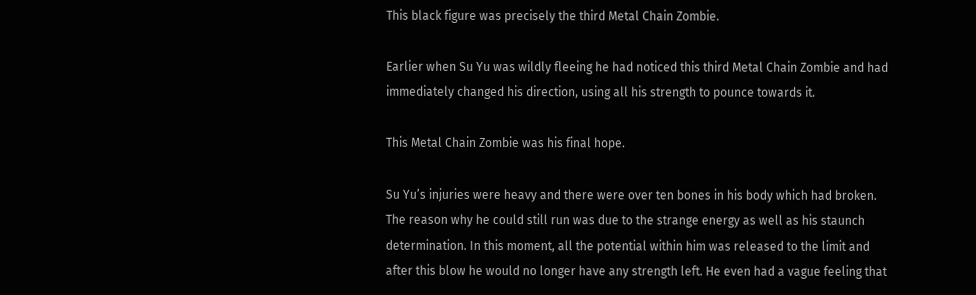This black figure was precisely the third Metal Chain Zombie.

Earlier when Su Yu was wildly fleeing he had noticed this third Metal Chain Zombie and had immediately changed his direction, using all his strength to pounce towards it.

This Metal Chain Zombie was his final hope.

Su Yu’s injuries were heavy and there were over ten bones in his body which had broken. The reason why he could still run was due to the strange energy as well as his staunch determination. In this moment, all the potential within him was released to the limit and after this blow he would no longer have any strength left. He even had a vague feeling that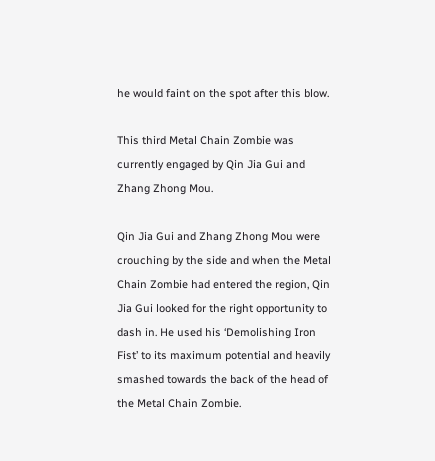he would faint on the spot after this blow.

This third Metal Chain Zombie was currently engaged by Qin Jia Gui and Zhang Zhong Mou.

Qin Jia Gui and Zhang Zhong Mou were crouching by the side and when the Metal Chain Zombie had entered the region, Qin Jia Gui looked for the right opportunity to dash in. He used his ‘Demolishing Iron Fist’ to its maximum potential and heavily smashed towards the back of the head of the Metal Chain Zombie.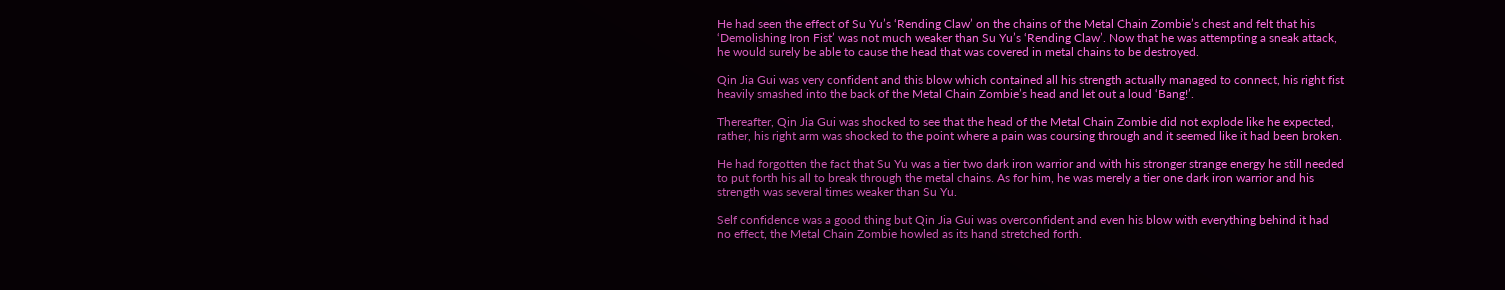He had seen the effect of Su Yu’s ‘Rending Claw’ on the chains of the Metal Chain Zombie’s chest and felt that his ‘Demolishing Iron Fist’ was not much weaker than Su Yu’s ‘Rending Claw’. Now that he was attempting a sneak attack, he would surely be able to cause the head that was covered in metal chains to be destroyed.

Qin Jia Gui was very confident and this blow which contained all his strength actually managed to connect, his right fist heavily smashed into the back of the Metal Chain Zombie’s head and let out a loud ‘Bang!’.

Thereafter, Qin Jia Gui was shocked to see that the head of the Metal Chain Zombie did not explode like he expected, rather, his right arm was shocked to the point where a pain was coursing through and it seemed like it had been broken.

He had forgotten the fact that Su Yu was a tier two dark iron warrior and with his stronger strange energy he still needed to put forth his all to break through the metal chains. As for him, he was merely a tier one dark iron warrior and his strength was several times weaker than Su Yu.

Self confidence was a good thing but Qin Jia Gui was overconfident and even his blow with everything behind it had no effect, the Metal Chain Zombie howled as its hand stretched forth.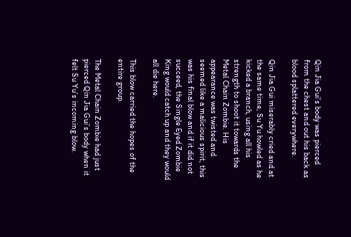Qin Jia Gui’s body was pierced from the chest and out his back as blood splattered everywhere.

Qin Jia Gui miserably cried and at the same time, Su Yu howled as he kicked a branch, using all his strength to shoot it towards the Metal Chain Zombie. His appearance was twisted and seemed like a malicious spirit, this was his final blow and if it did not succeed, the Single Eyed Zombie King would catch up and they would all die here.

This blow carried the hopes of the entire group.

The Metal Chain Zombie had just pierced Qin Jia Gui’s body when it felt Su Yu’s incoming blow.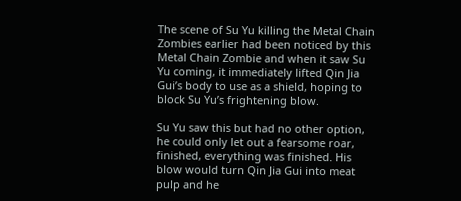The scene of Su Yu killing the Metal Chain Zombies earlier had been noticed by this Metal Chain Zombie and when it saw Su Yu coming, it immediately lifted Qin Jia Gui’s body to use as a shield, hoping to block Su Yu’s frightening blow.

Su Yu saw this but had no other option, he could only let out a fearsome roar, finished, everything was finished. His blow would turn Qin Jia Gui into meat pulp and he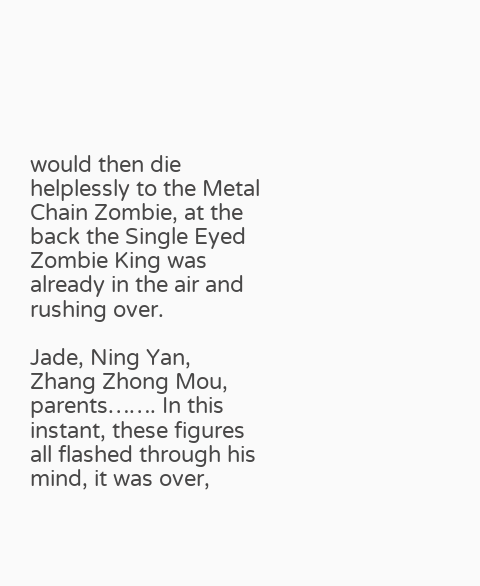would then die helplessly to the Metal Chain Zombie, at the back the Single Eyed Zombie King was already in the air and rushing over.

Jade, Ning Yan, Zhang Zhong Mou, parents……. In this instant, these figures all flashed through his mind, it was over,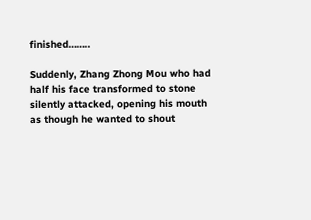finished……..

Suddenly, Zhang Zhong Mou who had half his face transformed to stone silently attacked, opening his mouth as though he wanted to shout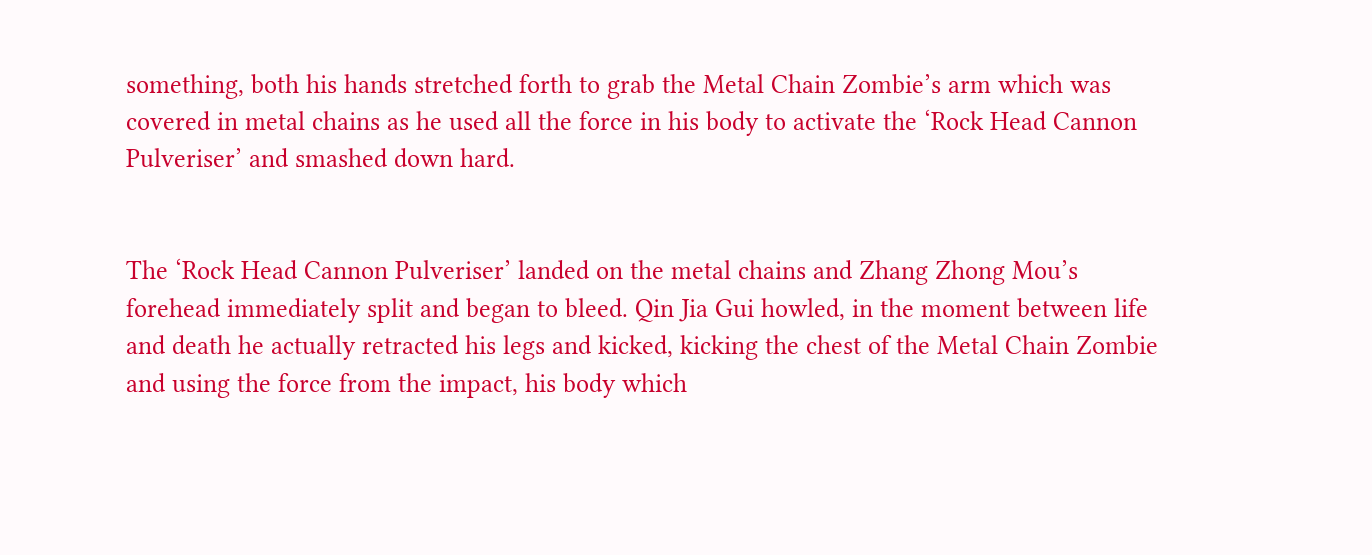something, both his hands stretched forth to grab the Metal Chain Zombie’s arm which was covered in metal chains as he used all the force in his body to activate the ‘Rock Head Cannon Pulveriser’ and smashed down hard.


The ‘Rock Head Cannon Pulveriser’ landed on the metal chains and Zhang Zhong Mou’s forehead immediately split and began to bleed. Qin Jia Gui howled, in the moment between life and death he actually retracted his legs and kicked, kicking the chest of the Metal Chain Zombie and using the force from the impact, his body which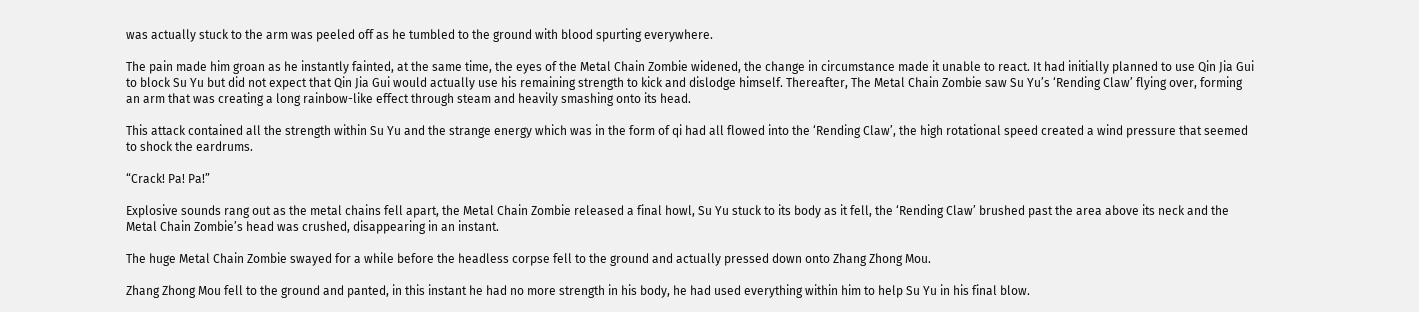was actually stuck to the arm was peeled off as he tumbled to the ground with blood spurting everywhere.

The pain made him groan as he instantly fainted, at the same time, the eyes of the Metal Chain Zombie widened, the change in circumstance made it unable to react. It had initially planned to use Qin Jia Gui to block Su Yu but did not expect that Qin Jia Gui would actually use his remaining strength to kick and dislodge himself. Thereafter, The Metal Chain Zombie saw Su Yu’s ‘Rending Claw’ flying over, forming an arm that was creating a long rainbow-like effect through steam and heavily smashing onto its head.

This attack contained all the strength within Su Yu and the strange energy which was in the form of qi had all flowed into the ‘Rending Claw’, the high rotational speed created a wind pressure that seemed to shock the eardrums.

“Crack! Pa! Pa!”

Explosive sounds rang out as the metal chains fell apart, the Metal Chain Zombie released a final howl, Su Yu stuck to its body as it fell, the ‘Rending Claw’ brushed past the area above its neck and the Metal Chain Zombie’s head was crushed, disappearing in an instant.

The huge Metal Chain Zombie swayed for a while before the headless corpse fell to the ground and actually pressed down onto Zhang Zhong Mou.

Zhang Zhong Mou fell to the ground and panted, in this instant he had no more strength in his body, he had used everything within him to help Su Yu in his final blow.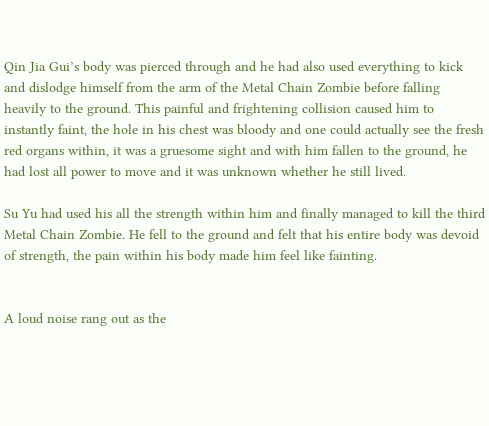Qin Jia Gui’s body was pierced through and he had also used everything to kick and dislodge himself from the arm of the Metal Chain Zombie before falling heavily to the ground. This painful and frightening collision caused him to instantly faint, the hole in his chest was bloody and one could actually see the fresh red organs within, it was a gruesome sight and with him fallen to the ground, he had lost all power to move and it was unknown whether he still lived.

Su Yu had used his all the strength within him and finally managed to kill the third Metal Chain Zombie. He fell to the ground and felt that his entire body was devoid of strength, the pain within his body made him feel like fainting.


A loud noise rang out as the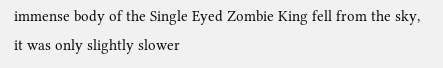immense body of the Single Eyed Zombie King fell from the sky, it was only slightly slower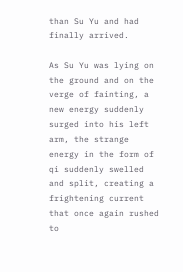than Su Yu and had finally arrived.

As Su Yu was lying on the ground and on the verge of fainting, a new energy suddenly surged into his left arm, the strange energy in the form of qi suddenly swelled and split, creating a frightening current that once again rushed to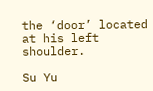the ‘door’ located at his left shoulder.

Su Yu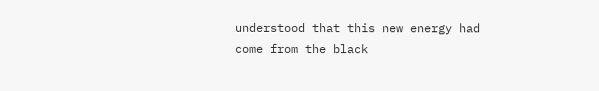understood that this new energy had come from the black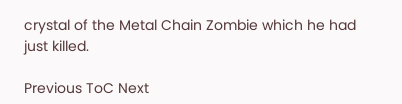crystal of the Metal Chain Zombie which he had just killed.

Previous ToC Next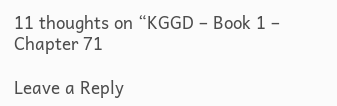11 thoughts on “KGGD – Book 1 – Chapter 71

Leave a Reply